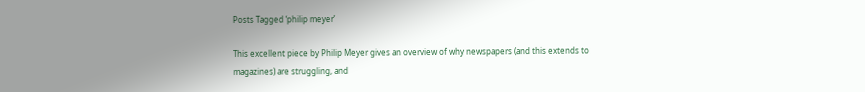Posts Tagged ‘philip meyer’

This excellent piece by Philip Meyer gives an overview of why newspapers (and this extends to magazines) are struggling, and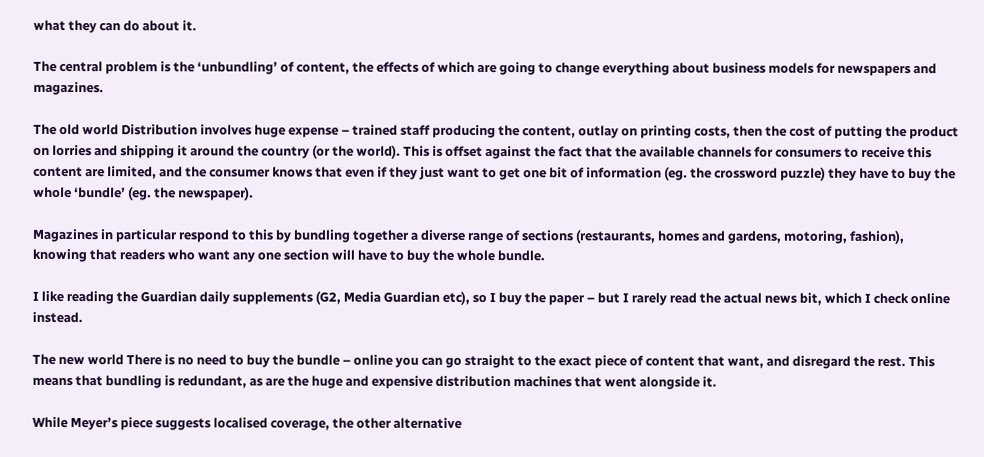what they can do about it.

The central problem is the ‘unbundling’ of content, the effects of which are going to change everything about business models for newspapers and magazines.

The old world Distribution involves huge expense – trained staff producing the content, outlay on printing costs, then the cost of putting the product on lorries and shipping it around the country (or the world). This is offset against the fact that the available channels for consumers to receive this content are limited, and the consumer knows that even if they just want to get one bit of information (eg. the crossword puzzle) they have to buy the whole ‘bundle’ (eg. the newspaper).

Magazines in particular respond to this by bundling together a diverse range of sections (restaurants, homes and gardens, motoring, fashion), knowing that readers who want any one section will have to buy the whole bundle.

I like reading the Guardian daily supplements (G2, Media Guardian etc), so I buy the paper – but I rarely read the actual news bit, which I check online instead.

The new world There is no need to buy the bundle – online you can go straight to the exact piece of content that want, and disregard the rest. This means that bundling is redundant, as are the huge and expensive distribution machines that went alongside it.

While Meyer’s piece suggests localised coverage, the other alternative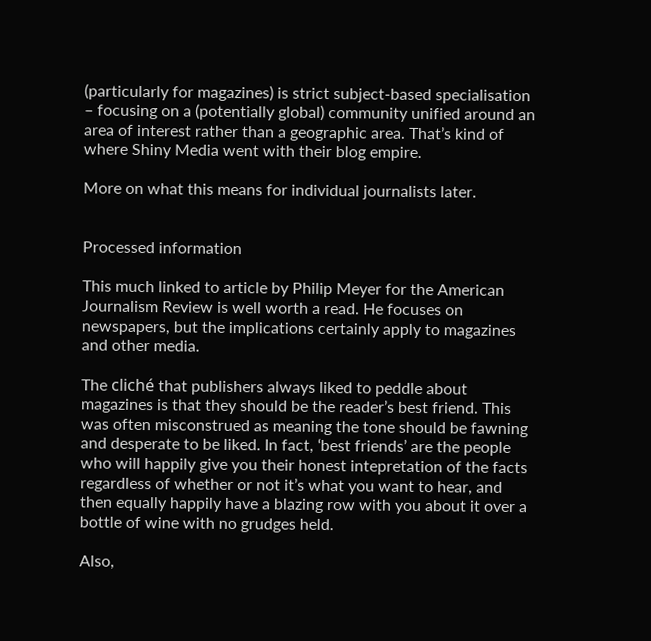(particularly for magazines) is strict subject-based specialisation – focusing on a (potentially global) community unified around an area of interest rather than a geographic area. That’s kind of where Shiny Media went with their blog empire.

More on what this means for individual journalists later.


Processed information

This much linked to article by Philip Meyer for the American Journalism Review is well worth a read. He focuses on newspapers, but the implications certainly apply to magazines and other media.

The cliché that publishers always liked to peddle about magazines is that they should be the reader’s best friend. This was often misconstrued as meaning the tone should be fawning and desperate to be liked. In fact, ‘best friends’ are the people who will happily give you their honest intepretation of the facts regardless of whether or not it’s what you want to hear, and then equally happily have a blazing row with you about it over a bottle of wine with no grudges held.

Also,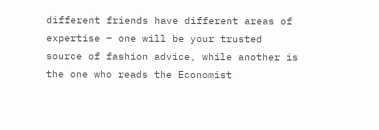different friends have different areas of expertise – one will be your trusted source of fashion advice, while another is the one who reads the Economist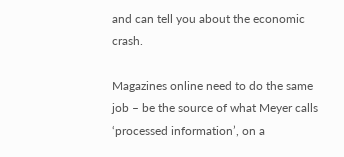and can tell you about the economic crash.

Magazines online need to do the same job – be the source of what Meyer calls ‘processed information’, on a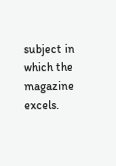subject in which the magazine excels.